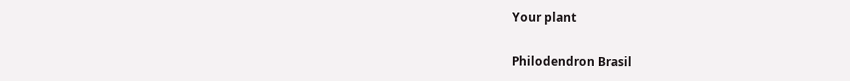Your plant

Philodendron Brasil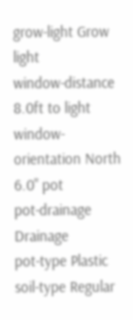grow-light Grow light
window-distance 8.0ft to light
window-orientation North
6.0" pot
pot-drainage Drainage
pot-type Plastic
soil-type Regular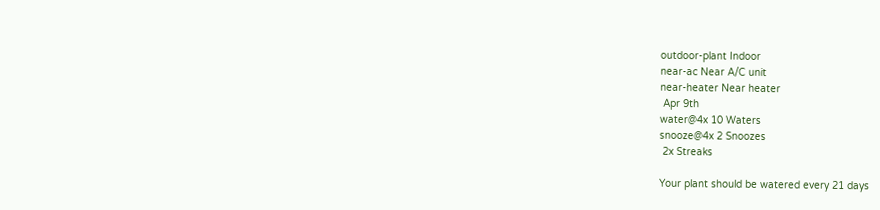outdoor-plant Indoor
near-ac Near A/C unit
near-heater Near heater
 Apr 9th
water@4x 10 Waters
snooze@4x 2 Snoozes
 2x Streaks

Your plant should be watered every 21 days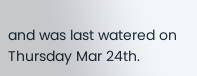and was last watered on Thursday Mar 24th.